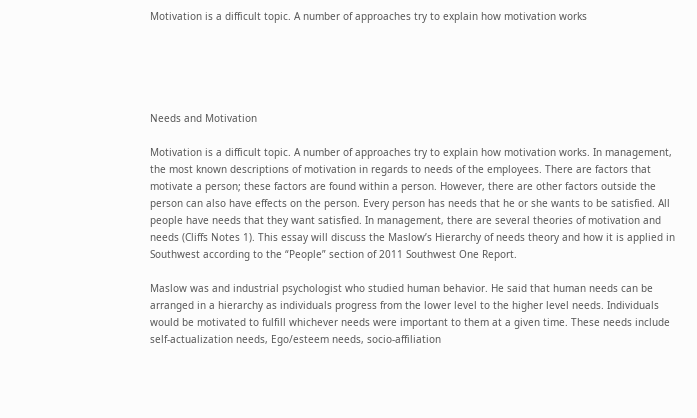Motivation is a difficult topic. A number of approaches try to explain how motivation works





Needs and Motivation

Motivation is a difficult topic. A number of approaches try to explain how motivation works. In management, the most known descriptions of motivation in regards to needs of the employees. There are factors that motivate a person; these factors are found within a person. However, there are other factors outside the person can also have effects on the person. Every person has needs that he or she wants to be satisfied. All people have needs that they want satisfied. In management, there are several theories of motivation and needs (Cliffs Notes 1). This essay will discuss the Maslow’s Hierarchy of needs theory and how it is applied in Southwest according to the “People” section of 2011 Southwest One Report.

Maslow was and industrial psychologist who studied human behavior. He said that human needs can be arranged in a hierarchy as individuals progress from the lower level to the higher level needs. Individuals would be motivated to fulfill whichever needs were important to them at a given time. These needs include self-actualization needs, Ego/esteem needs, socio-affiliation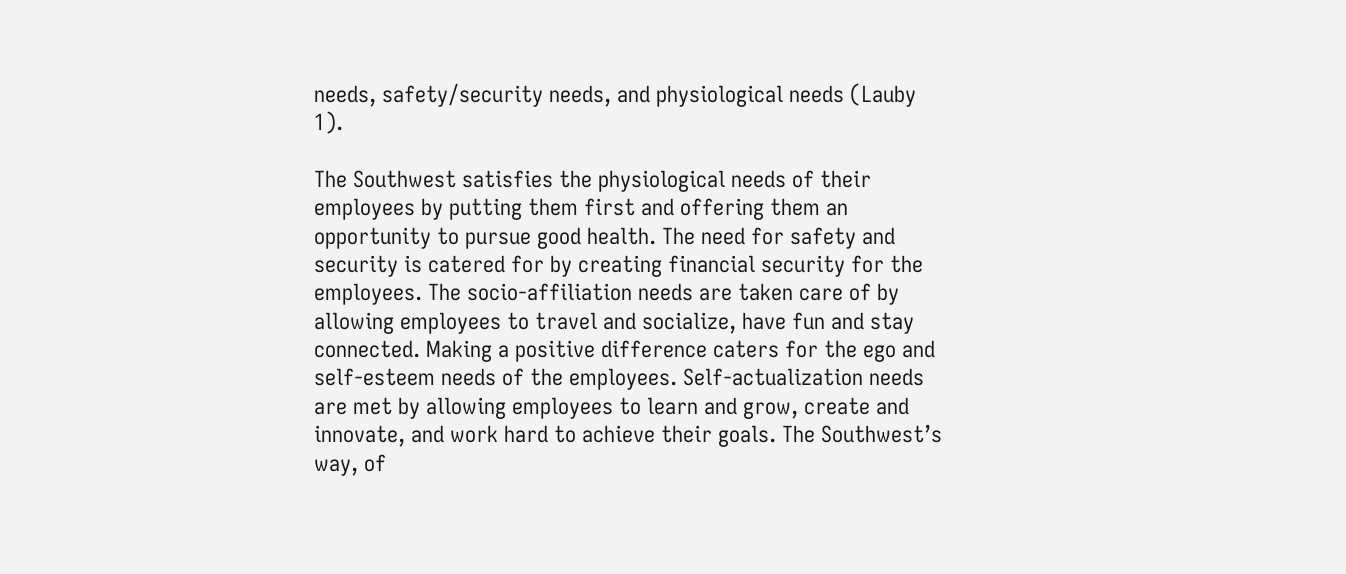needs, safety/security needs, and physiological needs (Lauby 1).

The Southwest satisfies the physiological needs of their employees by putting them first and offering them an opportunity to pursue good health. The need for safety and security is catered for by creating financial security for the employees. The socio-affiliation needs are taken care of by allowing employees to travel and socialize, have fun and stay connected. Making a positive difference caters for the ego and self-esteem needs of the employees. Self-actualization needs are met by allowing employees to learn and grow, create and innovate, and work hard to achieve their goals. The Southwest’s way, of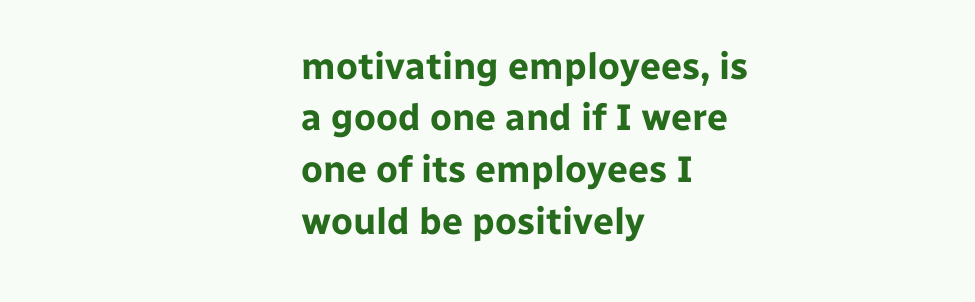motivating employees, is a good one and if I were one of its employees I would be positively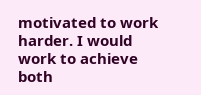motivated to work harder. I would work to achieve both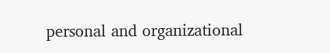personal and organizational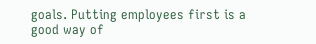goals. Putting employees first is a good way of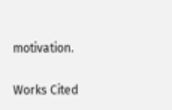motivation.

Works Cited